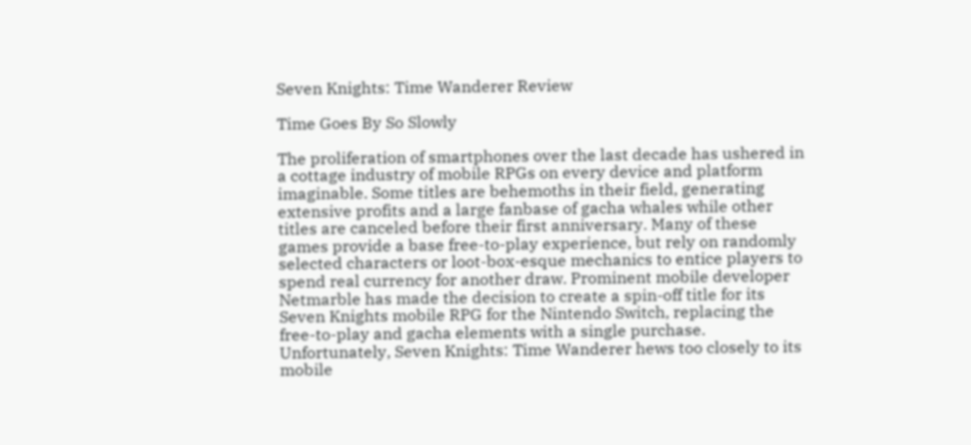Seven Knights: Time Wanderer Review

Time Goes By So Slowly

The proliferation of smartphones over the last decade has ushered in a cottage industry of mobile RPGs on every device and platform imaginable. Some titles are behemoths in their field, generating extensive profits and a large fanbase of gacha whales while other titles are canceled before their first anniversary. Many of these games provide a base free-to-play experience, but rely on randomly selected characters or loot-box-esque mechanics to entice players to spend real currency for another draw. Prominent mobile developer Netmarble has made the decision to create a spin-off title for its Seven Knights mobile RPG for the Nintendo Switch, replacing the free-to-play and gacha elements with a single purchase. Unfortunately, Seven Knights: Time Wanderer hews too closely to its mobile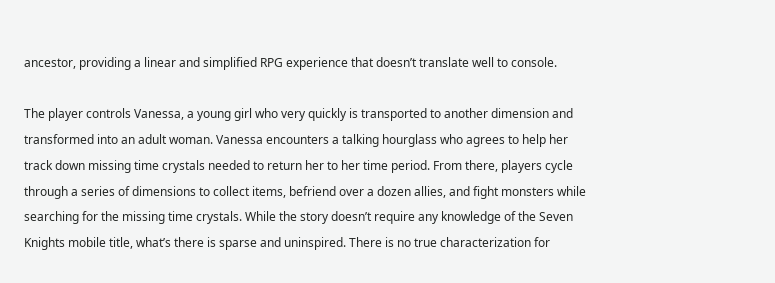ancestor, providing a linear and simplified RPG experience that doesn’t translate well to console.

The player controls Vanessa, a young girl who very quickly is transported to another dimension and transformed into an adult woman. Vanessa encounters a talking hourglass who agrees to help her track down missing time crystals needed to return her to her time period. From there, players cycle through a series of dimensions to collect items, befriend over a dozen allies, and fight monsters while searching for the missing time crystals. While the story doesn’t require any knowledge of the Seven Knights mobile title, what’s there is sparse and uninspired. There is no true characterization for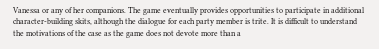Vanessa or any of her companions. The game eventually provides opportunities to participate in additional character-building skits, although the dialogue for each party member is trite. It is difficult to understand the motivations of the case as the game does not devote more than a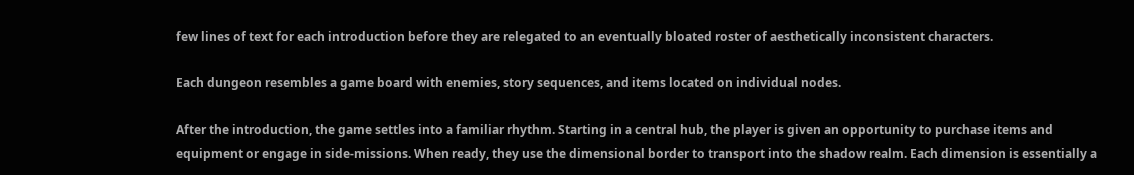few lines of text for each introduction before they are relegated to an eventually bloated roster of aesthetically inconsistent characters.

Each dungeon resembles a game board with enemies, story sequences, and items located on individual nodes.

After the introduction, the game settles into a familiar rhythm. Starting in a central hub, the player is given an opportunity to purchase items and equipment or engage in side-missions. When ready, they use the dimensional border to transport into the shadow realm. Each dimension is essentially a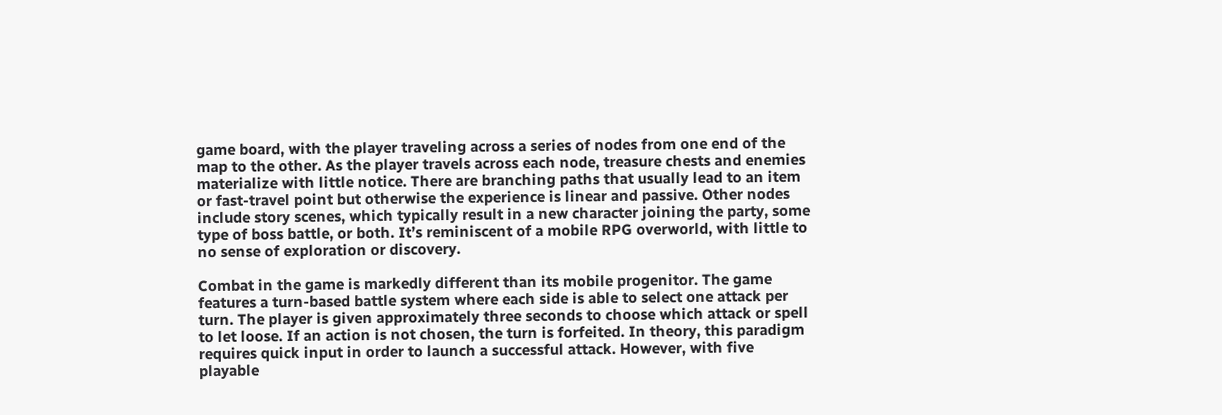game board, with the player traveling across a series of nodes from one end of the map to the other. As the player travels across each node, treasure chests and enemies materialize with little notice. There are branching paths that usually lead to an item or fast-travel point but otherwise the experience is linear and passive. Other nodes include story scenes, which typically result in a new character joining the party, some type of boss battle, or both. It’s reminiscent of a mobile RPG overworld, with little to no sense of exploration or discovery.

Combat in the game is markedly different than its mobile progenitor. The game features a turn-based battle system where each side is able to select one attack per turn. The player is given approximately three seconds to choose which attack or spell to let loose. If an action is not chosen, the turn is forfeited. In theory, this paradigm requires quick input in order to launch a successful attack. However, with five playable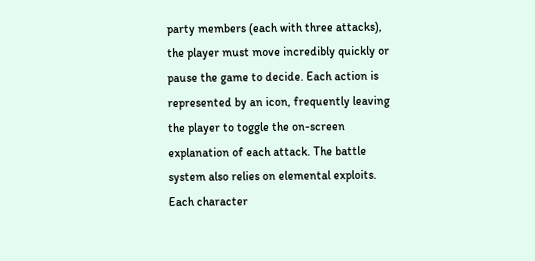party members (each with three attacks), the player must move incredibly quickly or pause the game to decide. Each action is represented by an icon, frequently leaving the player to toggle the on-screen explanation of each attack. The battle system also relies on elemental exploits. Each character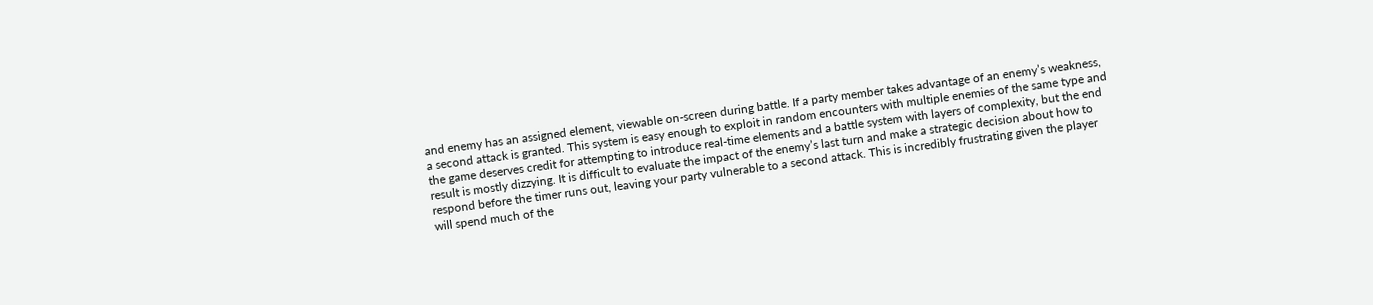and enemy has an assigned element, viewable on-screen during battle. If a party member takes advantage of an enemy’s weakness, a second attack is granted. This system is easy enough to exploit in random encounters with multiple enemies of the same type and the game deserves credit for attempting to introduce real-time elements and a battle system with layers of complexity, but the end result is mostly dizzying. It is difficult to evaluate the impact of the enemy’s last turn and make a strategic decision about how to respond before the timer runs out, leaving your party vulnerable to a second attack. This is incredibly frustrating given the player will spend much of the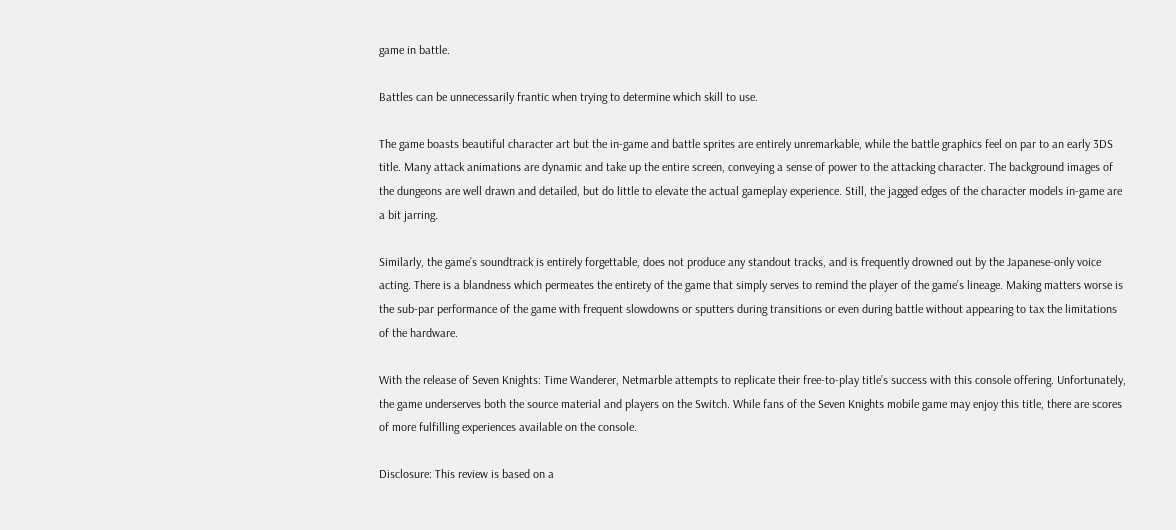game in battle.

Battles can be unnecessarily frantic when trying to determine which skill to use.

The game boasts beautiful character art but the in-game and battle sprites are entirely unremarkable, while the battle graphics feel on par to an early 3DS title. Many attack animations are dynamic and take up the entire screen, conveying a sense of power to the attacking character. The background images of the dungeons are well drawn and detailed, but do little to elevate the actual gameplay experience. Still, the jagged edges of the character models in-game are a bit jarring.

Similarly, the game’s soundtrack is entirely forgettable, does not produce any standout tracks, and is frequently drowned out by the Japanese-only voice acting. There is a blandness which permeates the entirety of the game that simply serves to remind the player of the game’s lineage. Making matters worse is the sub-par performance of the game with frequent slowdowns or sputters during transitions or even during battle without appearing to tax the limitations of the hardware.

With the release of Seven Knights: Time Wanderer, Netmarble attempts to replicate their free-to-play title’s success with this console offering. Unfortunately, the game underserves both the source material and players on the Switch. While fans of the Seven Knights mobile game may enjoy this title, there are scores of more fulfilling experiences available on the console.

Disclosure: This review is based on a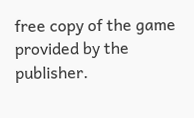free copy of the game provided by the publisher.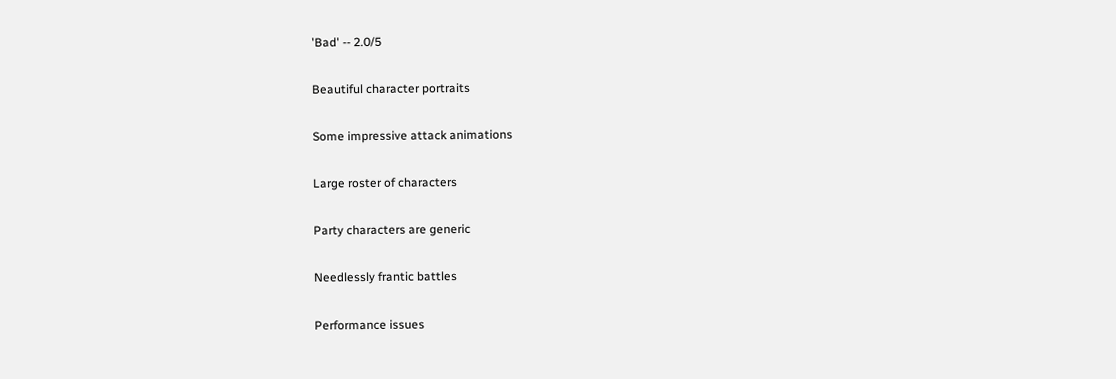'Bad' -- 2.0/5

Beautiful character portraits

Some impressive attack animations

Large roster of characters

Party characters are generic

Needlessly frantic battles

Performance issues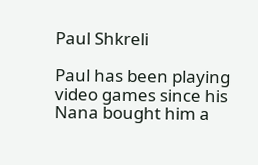Paul Shkreli

Paul has been playing video games since his Nana bought him a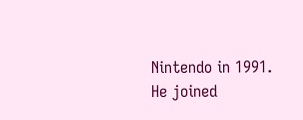Nintendo in 1991. He joined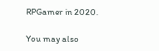RPGamer in 2020.

You may also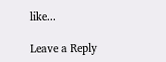like...

Leave a Reply